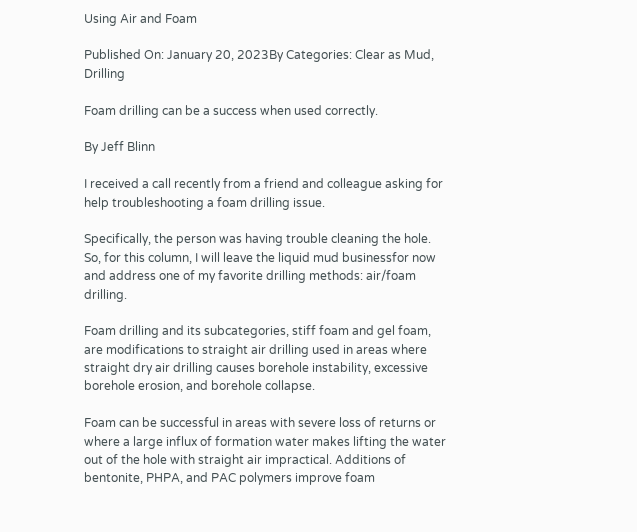Using Air and Foam

Published On: January 20, 2023By Categories: Clear as Mud, Drilling

Foam drilling can be a success when used correctly.

By Jeff Blinn

I received a call recently from a friend and colleague asking for help troubleshooting a foam drilling issue.

Specifically, the person was having trouble cleaning the hole. So, for this column, I will leave the liquid mud businessfor now and address one of my favorite drilling methods: air/foam drilling.

Foam drilling and its subcategories, stiff foam and gel foam, are modifications to straight air drilling used in areas where straight dry air drilling causes borehole instability, excessive borehole erosion, and borehole collapse.

Foam can be successful in areas with severe loss of returns or where a large influx of formation water makes lifting the water out of the hole with straight air impractical. Additions of bentonite, PHPA, and PAC polymers improve foam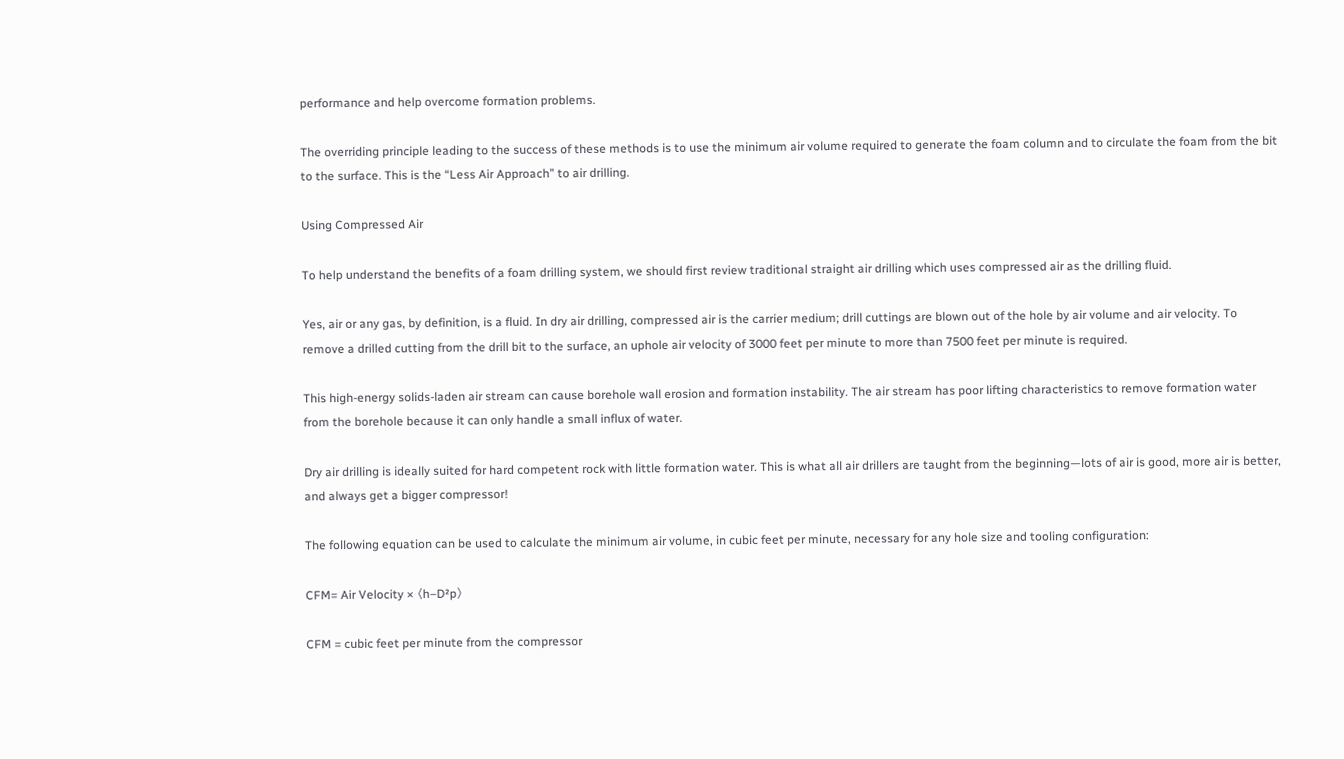performance and help overcome formation problems.

The overriding principle leading to the success of these methods is to use the minimum air volume required to generate the foam column and to circulate the foam from the bit to the surface. This is the “Less Air Approach” to air drilling.

Using Compressed Air

To help understand the benefits of a foam drilling system, we should first review traditional straight air drilling which uses compressed air as the drilling fluid.

Yes, air or any gas, by definition, is a fluid. In dry air drilling, compressed air is the carrier medium; drill cuttings are blown out of the hole by air volume and air velocity. To remove a drilled cutting from the drill bit to the surface, an uphole air velocity of 3000 feet per minute to more than 7500 feet per minute is required.

This high-energy solids-laden air stream can cause borehole wall erosion and formation instability. The air stream has poor lifting characteristics to remove formation water from the borehole because it can only handle a small influx of water.

Dry air drilling is ideally suited for hard competent rock with little formation water. This is what all air drillers are taught from the beginning—lots of air is good, more air is better, and always get a bigger compressor!

The following equation can be used to calculate the minimum air volume, in cubic feet per minute, necessary for any hole size and tooling configuration:

CFM= Air Velocity × 〈h–D²p〉

CFM = cubic feet per minute from the compressor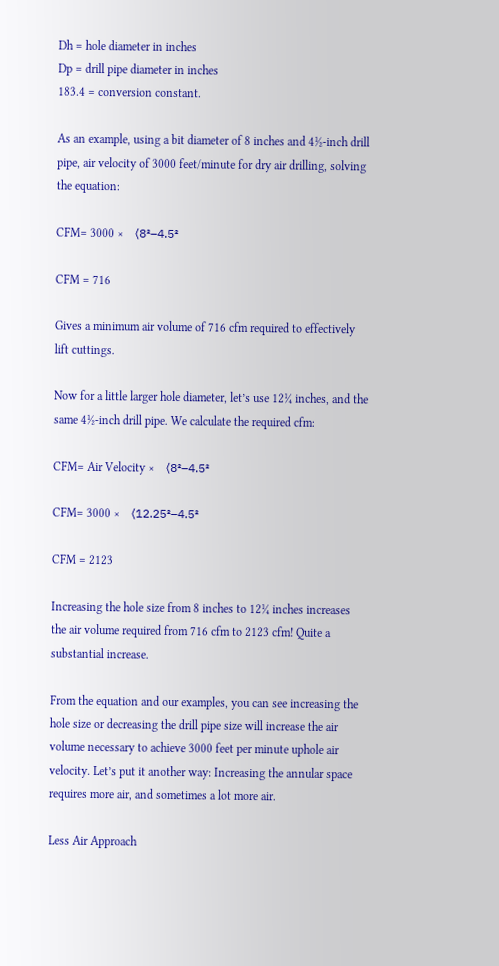Dh = hole diameter in inches
Dp = drill pipe diameter in inches
183.4 = conversion constant.

As an example, using a bit diameter of 8 inches and 4½-inch drill pipe, air velocity of 3000 feet/minute for dry air drilling, solving the equation:

CFM= 3000 × 〈8²–4.5²

CFM = 716

Gives a minimum air volume of 716 cfm required to effectively lift cuttings.

Now for a little larger hole diameter, let’s use 12¼ inches, and the same 4½-inch drill pipe. We calculate the required cfm:

CFM= Air Velocity × 〈8²–4.5²

CFM= 3000 × 〈12.25²–4.5²

CFM = 2123

Increasing the hole size from 8 inches to 12¼ inches increases the air volume required from 716 cfm to 2123 cfm! Quite a substantial increase.

From the equation and our examples, you can see increasing the hole size or decreasing the drill pipe size will increase the air volume necessary to achieve 3000 feet per minute uphole air velocity. Let’s put it another way: Increasing the annular space requires more air, and sometimes a lot more air.

Less Air Approach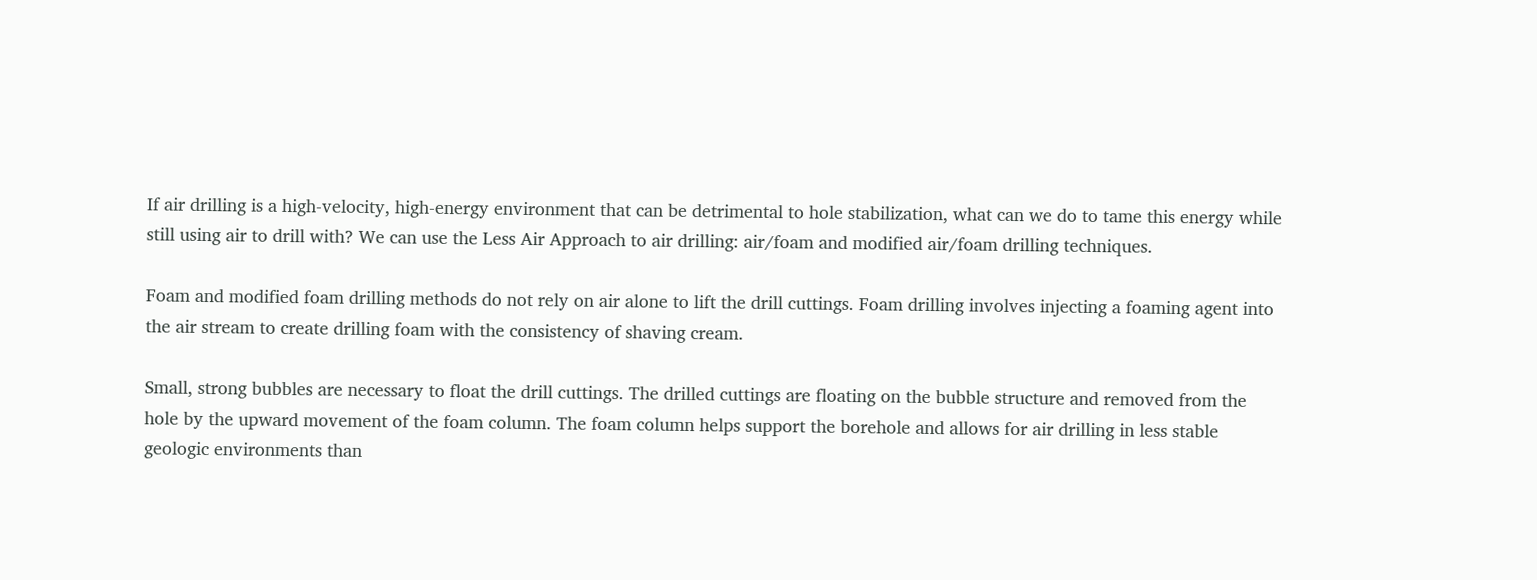If air drilling is a high-velocity, high-energy environment that can be detrimental to hole stabilization, what can we do to tame this energy while still using air to drill with? We can use the Less Air Approach to air drilling: air/foam and modified air/foam drilling techniques.

Foam and modified foam drilling methods do not rely on air alone to lift the drill cuttings. Foam drilling involves injecting a foaming agent into the air stream to create drilling foam with the consistency of shaving cream.

Small, strong bubbles are necessary to float the drill cuttings. The drilled cuttings are floating on the bubble structure and removed from the hole by the upward movement of the foam column. The foam column helps support the borehole and allows for air drilling in less stable geologic environments than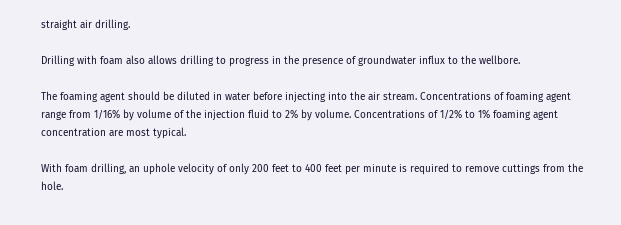straight air drilling.

Drilling with foam also allows drilling to progress in the presence of groundwater influx to the wellbore.

The foaming agent should be diluted in water before injecting into the air stream. Concentrations of foaming agent range from 1/16% by volume of the injection fluid to 2% by volume. Concentrations of 1/2% to 1% foaming agent concentration are most typical.

With foam drilling, an uphole velocity of only 200 feet to 400 feet per minute is required to remove cuttings from the hole.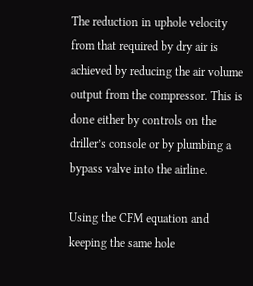The reduction in uphole velocity from that required by dry air is achieved by reducing the air volume output from the compressor. This is done either by controls on the driller’s console or by plumbing a bypass valve into the airline.

Using the CFM equation and keeping the same hole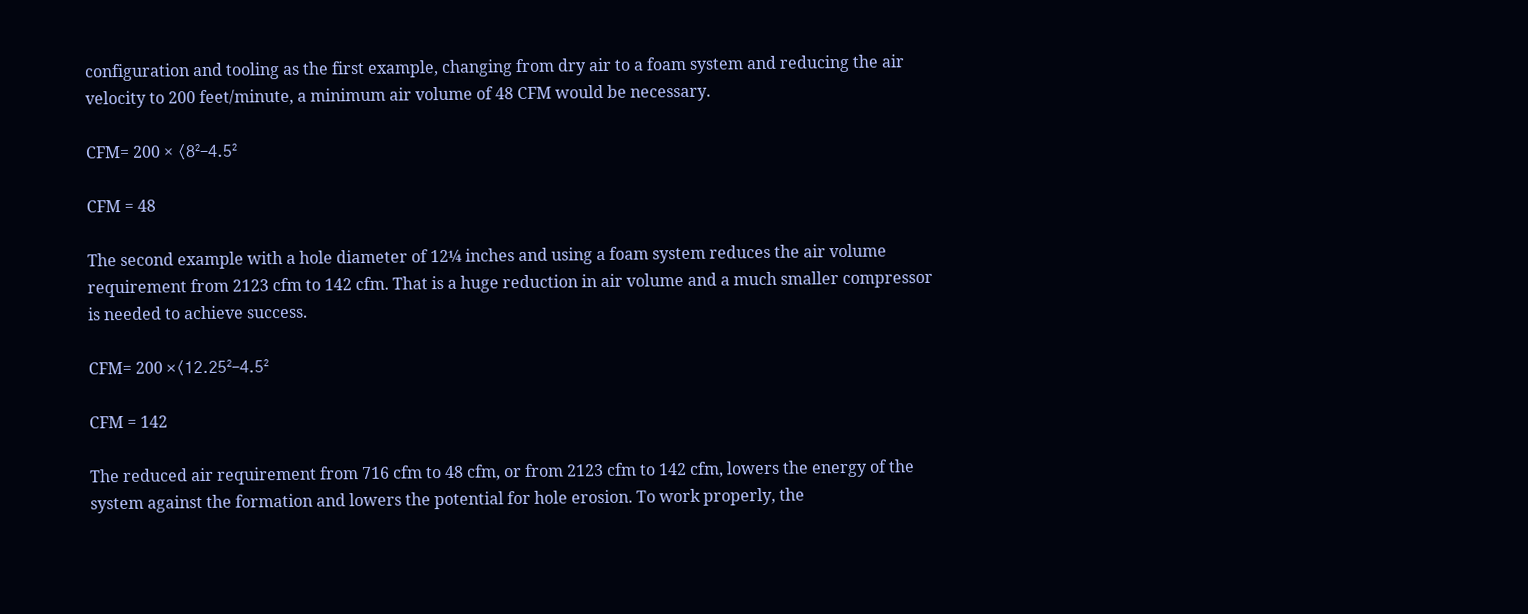configuration and tooling as the first example, changing from dry air to a foam system and reducing the air velocity to 200 feet/minute, a minimum air volume of 48 CFM would be necessary.

CFM= 200 × 〈8²–4.5²

CFM = 48

The second example with a hole diameter of 12¼ inches and using a foam system reduces the air volume requirement from 2123 cfm to 142 cfm. That is a huge reduction in air volume and a much smaller compressor is needed to achieve success.

CFM= 200 ×〈12.25²–4.5²

CFM = 142

The reduced air requirement from 716 cfm to 48 cfm, or from 2123 cfm to 142 cfm, lowers the energy of the system against the formation and lowers the potential for hole erosion. To work properly, the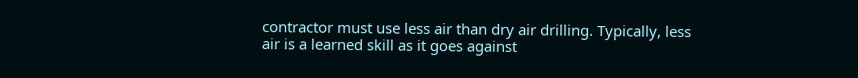contractor must use less air than dry air drilling. Typically, less air is a learned skill as it goes against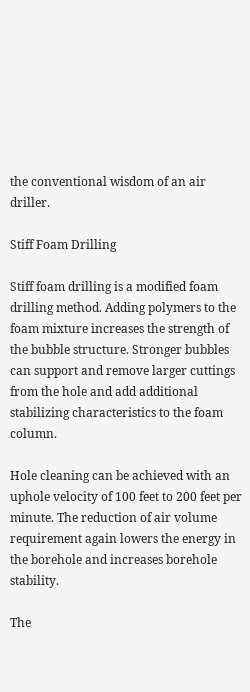the conventional wisdom of an air driller.

Stiff Foam Drilling

Stiff foam drilling is a modified foam drilling method. Adding polymers to the foam mixture increases the strength of the bubble structure. Stronger bubbles can support and remove larger cuttings from the hole and add additional stabilizing characteristics to the foam column.

Hole cleaning can be achieved with an uphole velocity of 100 feet to 200 feet per minute. The reduction of air volume requirement again lowers the energy in the borehole and increases borehole stability.

The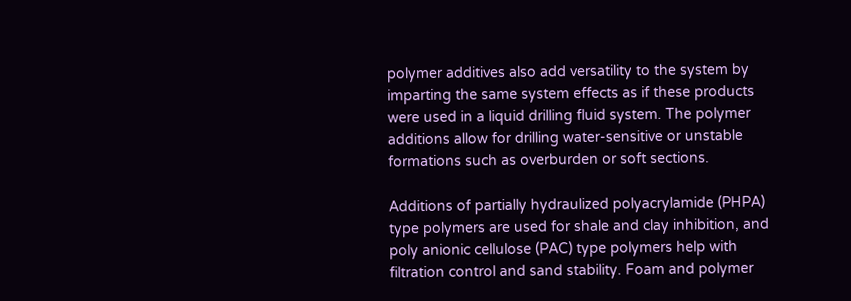polymer additives also add versatility to the system by imparting the same system effects as if these products were used in a liquid drilling fluid system. The polymer additions allow for drilling water-sensitive or unstable formations such as overburden or soft sections.

Additions of partially hydraulized polyacrylamide (PHPA) type polymers are used for shale and clay inhibition, and poly anionic cellulose (PAC) type polymers help with filtration control and sand stability. Foam and polymer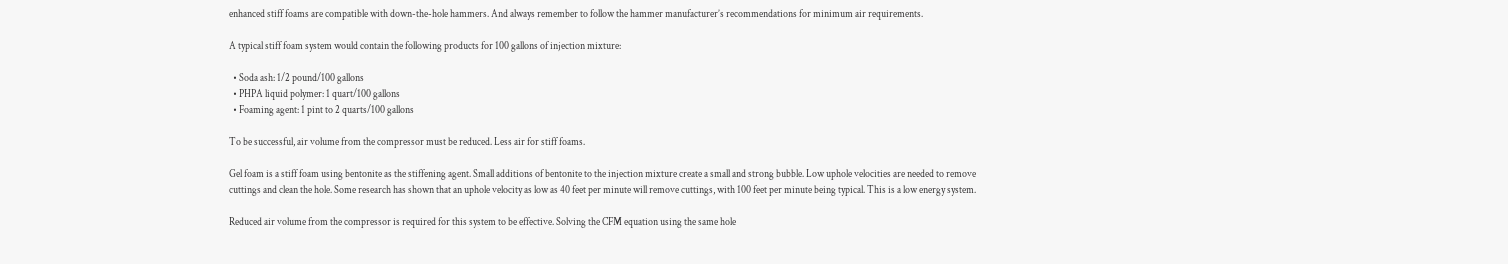enhanced stiff foams are compatible with down-the-hole hammers. And always remember to follow the hammer manufacturer’s recommendations for minimum air requirements.

A typical stiff foam system would contain the following products for 100 gallons of injection mixture:

  • Soda ash: 1/2 pound/100 gallons
  • PHPA liquid polymer: 1 quart/100 gallons
  • Foaming agent: 1 pint to 2 quarts/100 gallons

To be successful, air volume from the compressor must be reduced. Less air for stiff foams.

Gel foam is a stiff foam using bentonite as the stiffening agent. Small additions of bentonite to the injection mixture create a small and strong bubble. Low uphole velocities are needed to remove cuttings and clean the hole. Some research has shown that an uphole velocity as low as 40 feet per minute will remove cuttings, with 100 feet per minute being typical. This is a low energy system.

Reduced air volume from the compressor is required for this system to be effective. Solving the CFM equation using the same hole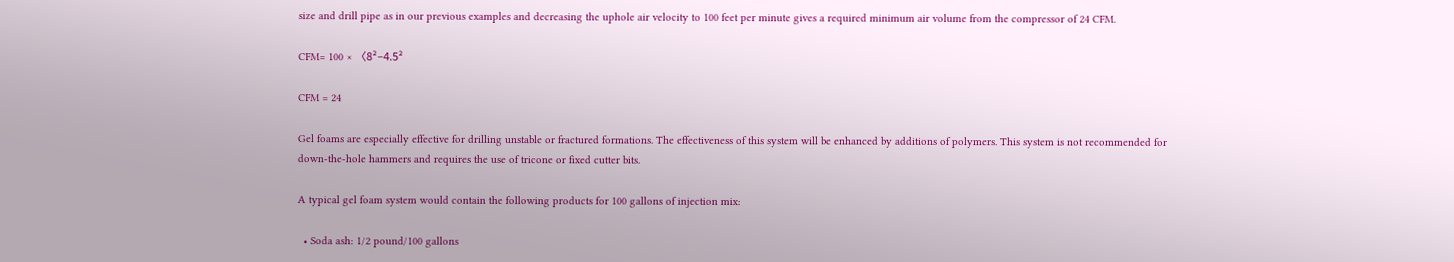size and drill pipe as in our previous examples and decreasing the uphole air velocity to 100 feet per minute gives a required minimum air volume from the compressor of 24 CFM.

CFM= 100 × 〈8²–4.5²

CFM = 24

Gel foams are especially effective for drilling unstable or fractured formations. The effectiveness of this system will be enhanced by additions of polymers. This system is not recommended for down-the-hole hammers and requires the use of tricone or fixed cutter bits.

A typical gel foam system would contain the following products for 100 gallons of injection mix:

  • Soda ash: 1/2 pound/100 gallons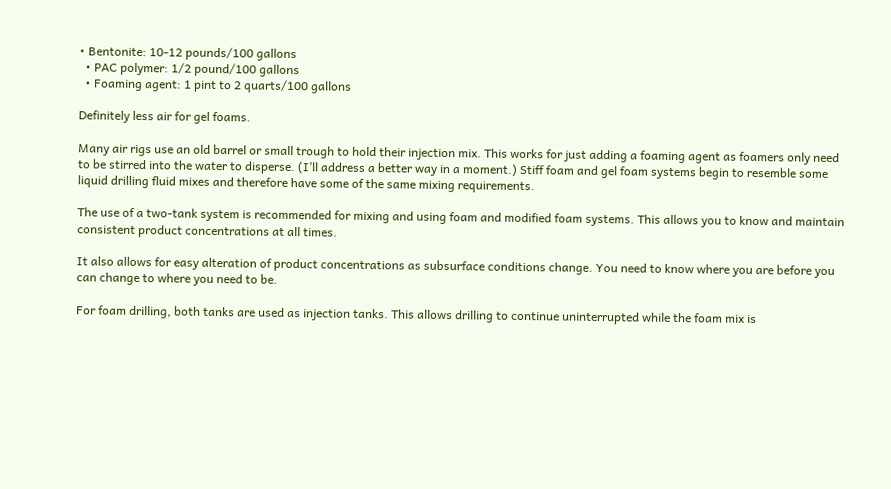• Bentonite: 10-12 pounds/100 gallons
  • PAC polymer: 1/2 pound/100 gallons
  • Foaming agent: 1 pint to 2 quarts/100 gallons

Definitely less air for gel foams.

Many air rigs use an old barrel or small trough to hold their injection mix. This works for just adding a foaming agent as foamers only need to be stirred into the water to disperse. (I’ll address a better way in a moment.) Stiff foam and gel foam systems begin to resemble some liquid drilling fluid mixes and therefore have some of the same mixing requirements.

The use of a two-tank system is recommended for mixing and using foam and modified foam systems. This allows you to know and maintain consistent product concentrations at all times.

It also allows for easy alteration of product concentrations as subsurface conditions change. You need to know where you are before you can change to where you need to be.

For foam drilling, both tanks are used as injection tanks. This allows drilling to continue uninterrupted while the foam mix is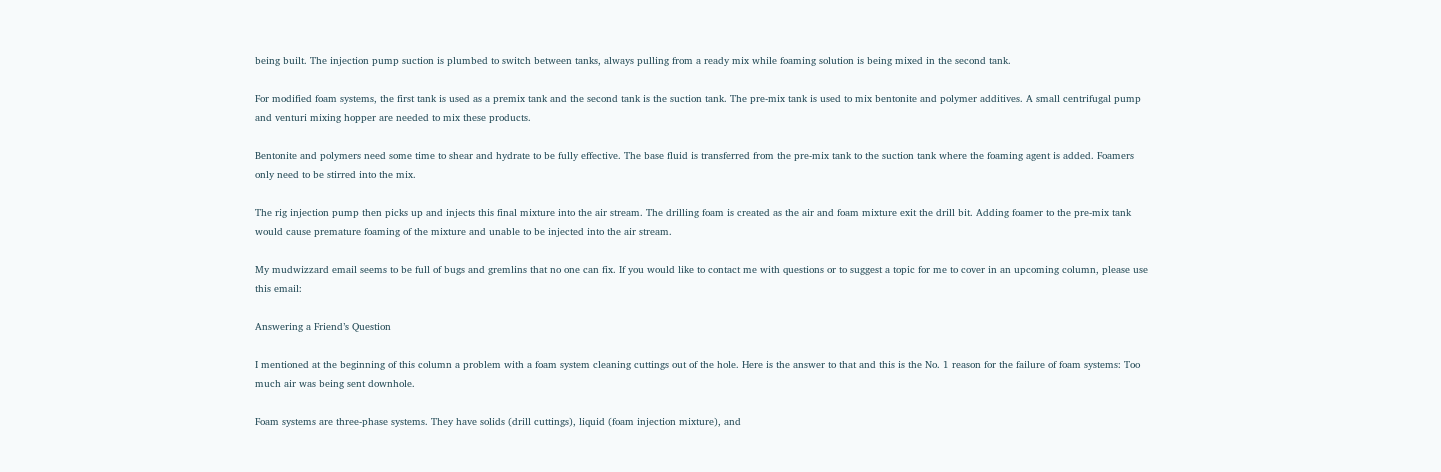being built. The injection pump suction is plumbed to switch between tanks, always pulling from a ready mix while foaming solution is being mixed in the second tank.

For modified foam systems, the first tank is used as a premix tank and the second tank is the suction tank. The pre-mix tank is used to mix bentonite and polymer additives. A small centrifugal pump and venturi mixing hopper are needed to mix these products.

Bentonite and polymers need some time to shear and hydrate to be fully effective. The base fluid is transferred from the pre-mix tank to the suction tank where the foaming agent is added. Foamers only need to be stirred into the mix.

The rig injection pump then picks up and injects this final mixture into the air stream. The drilling foam is created as the air and foam mixture exit the drill bit. Adding foamer to the pre-mix tank would cause premature foaming of the mixture and unable to be injected into the air stream.

My mudwizzard email seems to be full of bugs and gremlins that no one can fix. If you would like to contact me with questions or to suggest a topic for me to cover in an upcoming column, please use this email:

Answering a Friend’s Question

I mentioned at the beginning of this column a problem with a foam system cleaning cuttings out of the hole. Here is the answer to that and this is the No. 1 reason for the failure of foam systems: Too much air was being sent downhole.

Foam systems are three-phase systems. They have solids (drill cuttings), liquid (foam injection mixture), and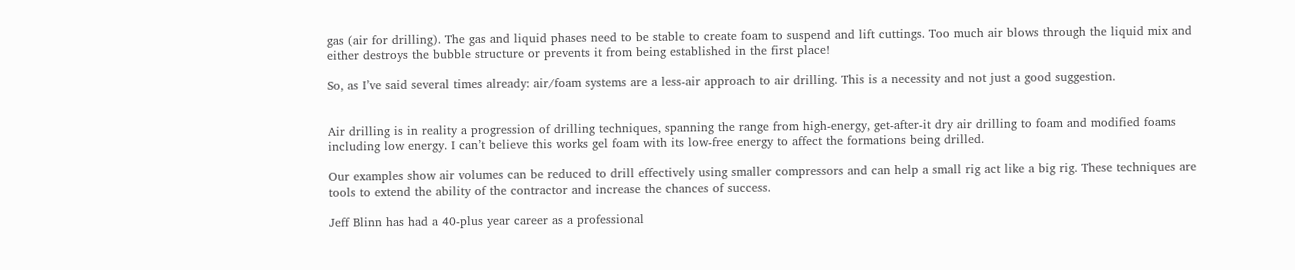gas (air for drilling). The gas and liquid phases need to be stable to create foam to suspend and lift cuttings. Too much air blows through the liquid mix and either destroys the bubble structure or prevents it from being established in the first place!

So, as I’ve said several times already: air/foam systems are a less-air approach to air drilling. This is a necessity and not just a good suggestion.


Air drilling is in reality a progression of drilling techniques, spanning the range from high-energy, get-after-it dry air drilling to foam and modified foams including low energy. I can’t believe this works gel foam with its low-free energy to affect the formations being drilled.

Our examples show air volumes can be reduced to drill effectively using smaller compressors and can help a small rig act like a big rig. These techniques are tools to extend the ability of the contractor and increase the chances of success.

Jeff Blinn has had a 40-plus year career as a professional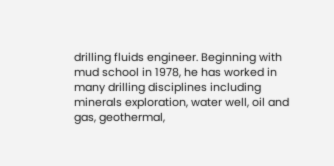drilling fluids engineer. Beginning with mud school in 1978, he has worked in many drilling disciplines including minerals exploration, water well, oil and gas, geothermal,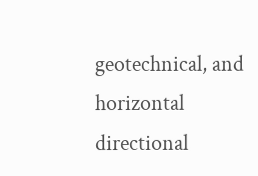geotechnical, and horizontal directional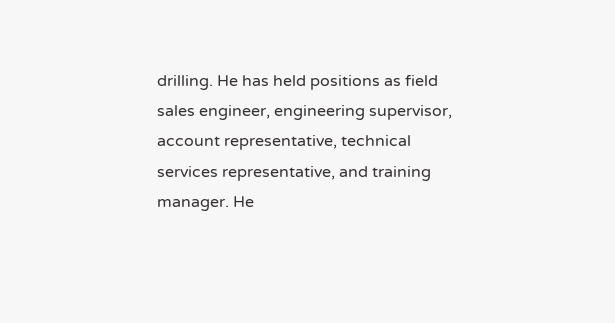drilling. He has held positions as field sales engineer, engineering supervisor, account representative, technical services representative, and training manager. He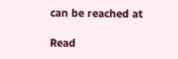can be reached at

Read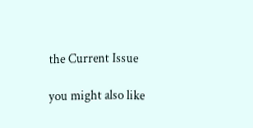the Current Issue

you might also like